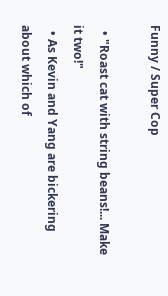Funny / Super Cop

  • "Roast cat with string beans!... Make it two!"
  • As Kevin and Yang are bickering about which of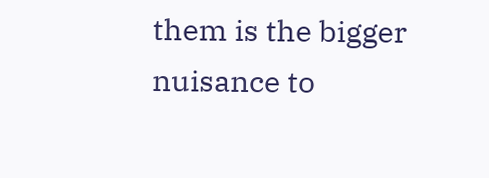them is the bigger nuisance to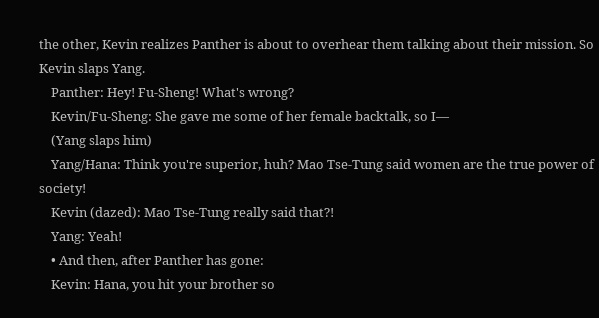the other, Kevin realizes Panther is about to overhear them talking about their mission. So Kevin slaps Yang.
    Panther: Hey! Fu-Sheng! What's wrong?
    Kevin/Fu-Sheng: She gave me some of her female backtalk, so I—
    (Yang slaps him)
    Yang/Hana: Think you're superior, huh? Mao Tse-Tung said women are the true power of society!
    Kevin (dazed): Mao Tse-Tung really said that?!
    Yang: Yeah!
    • And then, after Panther has gone:
    Kevin: Hana, you hit your brother so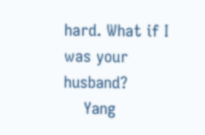hard. What if I was your husband?
    Yang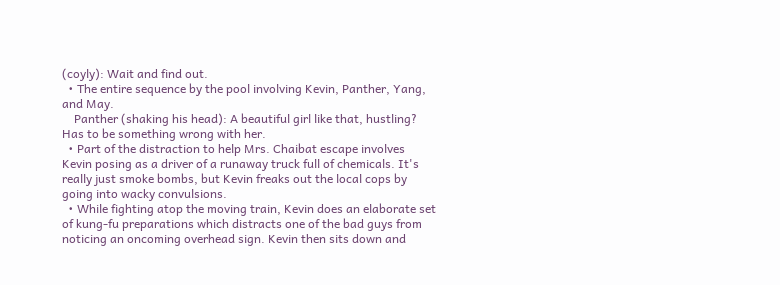(coyly): Wait and find out.
  • The entire sequence by the pool involving Kevin, Panther, Yang, and May.
    Panther (shaking his head): A beautiful girl like that, hustling? Has to be something wrong with her.
  • Part of the distraction to help Mrs. Chaibat escape involves Kevin posing as a driver of a runaway truck full of chemicals. It's really just smoke bombs, but Kevin freaks out the local cops by going into wacky convulsions.
  • While fighting atop the moving train, Kevin does an elaborate set of kung-fu preparations which distracts one of the bad guys from noticing an oncoming overhead sign. Kevin then sits down and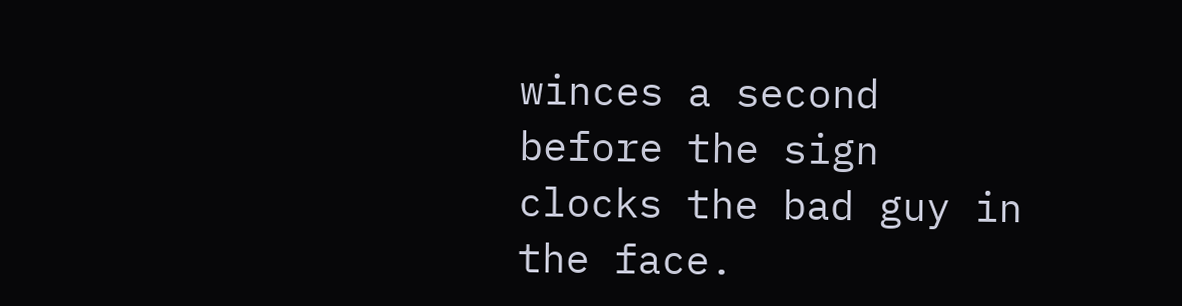winces a second before the sign clocks the bad guy in the face.